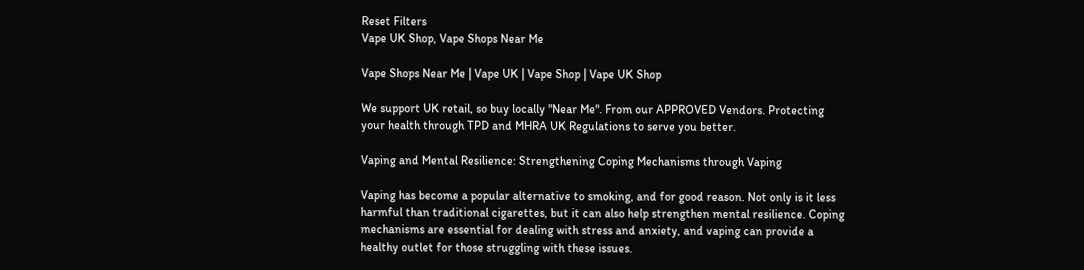Reset Filters
Vape UK Shop, Vape Shops Near Me

Vape Shops Near Me | Vape UK | Vape Shop | Vape UK Shop

We support UK retail, so buy locally "Near Me". From our APPROVED Vendors. Protecting your health through TPD and MHRA UK Regulations to serve you better.

Vaping and Mental Resilience: Strengthening Coping Mechanisms through Vaping

Vaping has become a popular alternative to smoking, and for good reason. Not only is it less harmful than traditional cigarettes, but it can also help strengthen mental resilience. Coping mechanisms are essential for dealing with stress and anxiety, and vaping can provide a healthy outlet for those struggling with these issues.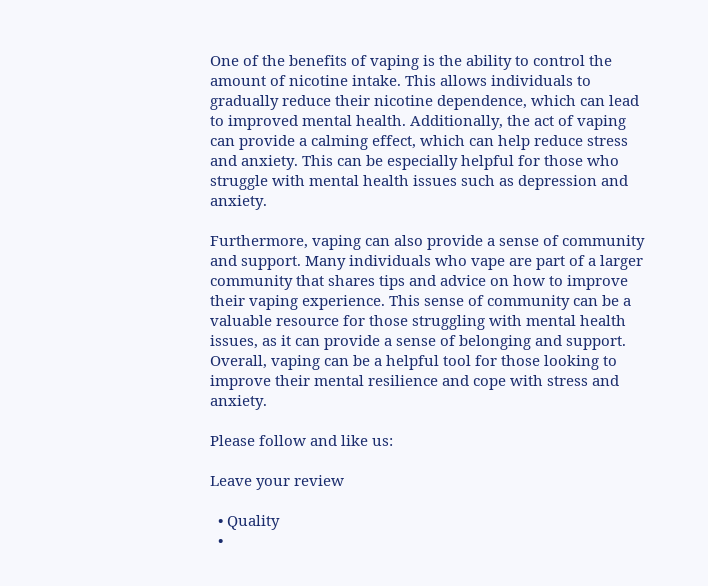One of the benefits of vaping is the ability to control the amount of nicotine intake. This allows individuals to gradually reduce their nicotine dependence, which can lead to improved mental health. Additionally, the act of vaping can provide a calming effect, which can help reduce stress and anxiety. This can be especially helpful for those who struggle with mental health issues such as depression and anxiety.

Furthermore, vaping can also provide a sense of community and support. Many individuals who vape are part of a larger community that shares tips and advice on how to improve their vaping experience. This sense of community can be a valuable resource for those struggling with mental health issues, as it can provide a sense of belonging and support. Overall, vaping can be a helpful tool for those looking to improve their mental resilience and cope with stress and anxiety.

Please follow and like us:

Leave your review

  • Quality
  •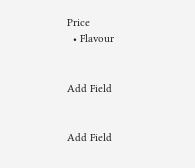Price
  • Flavour


Add Field


Add Field